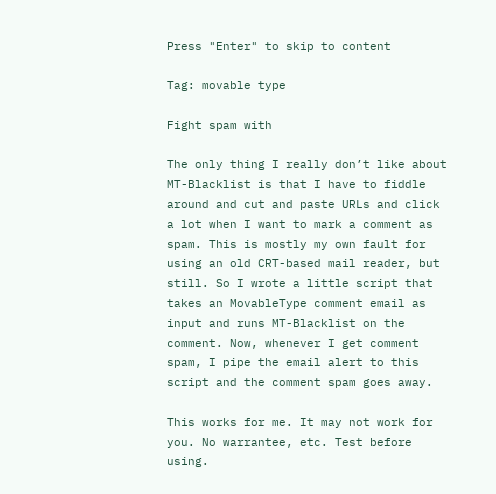Press "Enter" to skip to content

Tag: movable type

Fight spam with

The only thing I really don’t like about MT-Blacklist is that I have to fiddle around and cut and paste URLs and click a lot when I want to mark a comment as spam. This is mostly my own fault for using an old CRT-based mail reader, but still. So I wrote a little script that takes an MovableType comment email as input and runs MT-Blacklist on the comment. Now, whenever I get comment spam, I pipe the email alert to this script and the comment spam goes away.

This works for me. It may not work for you. No warrantee, etc. Test before using.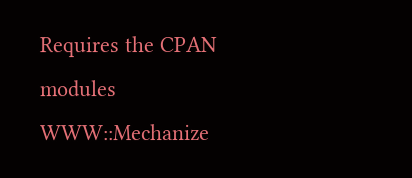Requires the CPAN modules WWW::Mechanize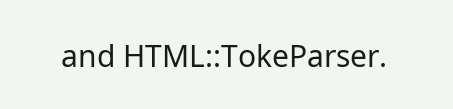and HTML::TokeParser.